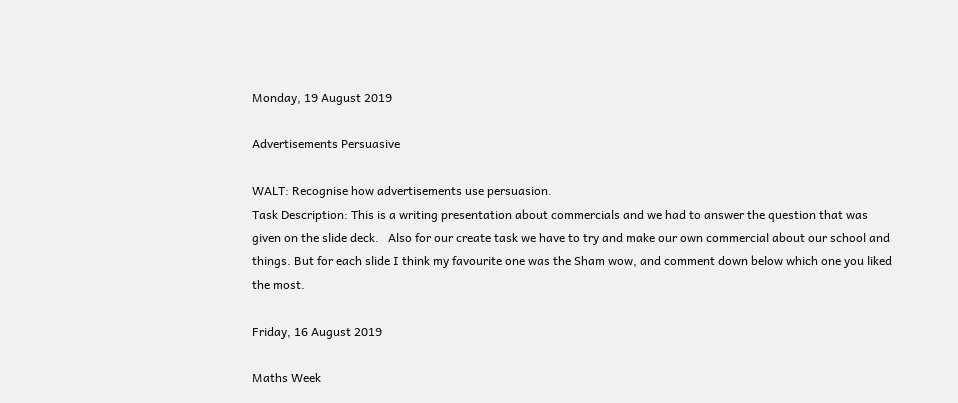Monday, 19 August 2019

Advertisements Persuasive

WALT: Recognise how advertisements use persuasion.
Task Description: This is a writing presentation about commercials and we had to answer the question that was given on the slide deck.   Also for our create task we have to try and make our own commercial about our school and things. But for each slide I think my favourite one was the Sham wow, and comment down below which one you liked the most.

Friday, 16 August 2019

Maths Week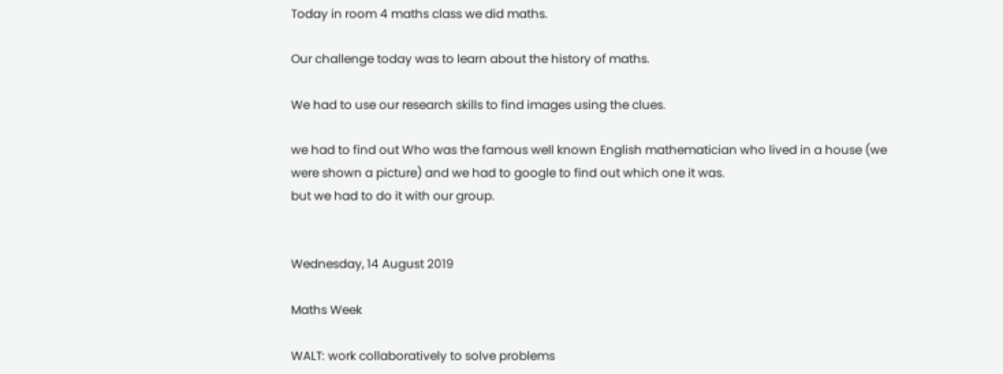Today in room 4 maths class we did maths.

Our challenge today was to learn about the history of maths.

We had to use our research skills to find images using the clues.

we had to find out Who was the famous well known English mathematician who lived in a house (we were shown a picture) and we had to google to find out which one it was.
but we had to do it with our group.


Wednesday, 14 August 2019

Maths Week

WALT: work collaboratively to solve problems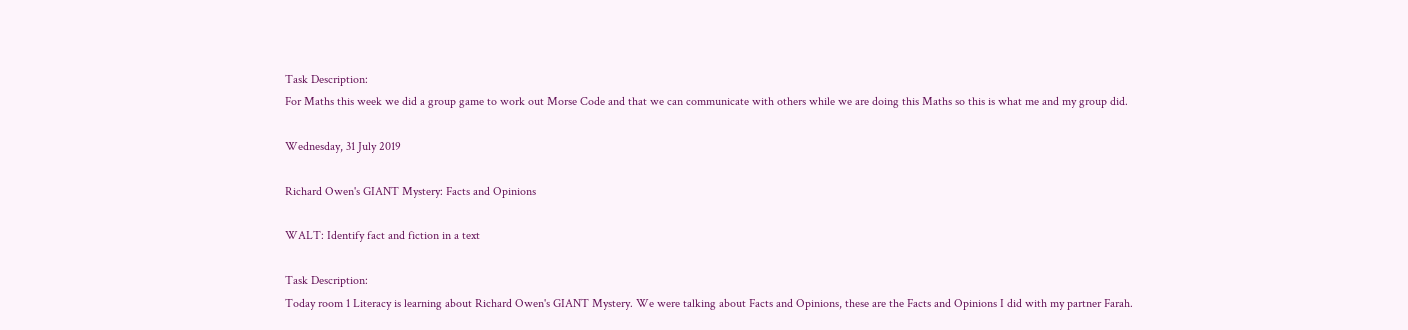Task Description:
For Maths this week we did a group game to work out Morse Code and that we can communicate with others while we are doing this Maths so this is what me and my group did.

Wednesday, 31 July 2019

Richard Owen's GIANT Mystery: Facts and Opinions

WALT: Identify fact and fiction in a text

Task Description:
Today room 1 Literacy is learning about Richard Owen's GIANT Mystery. We were talking about Facts and Opinions, these are the Facts and Opinions I did with my partner Farah.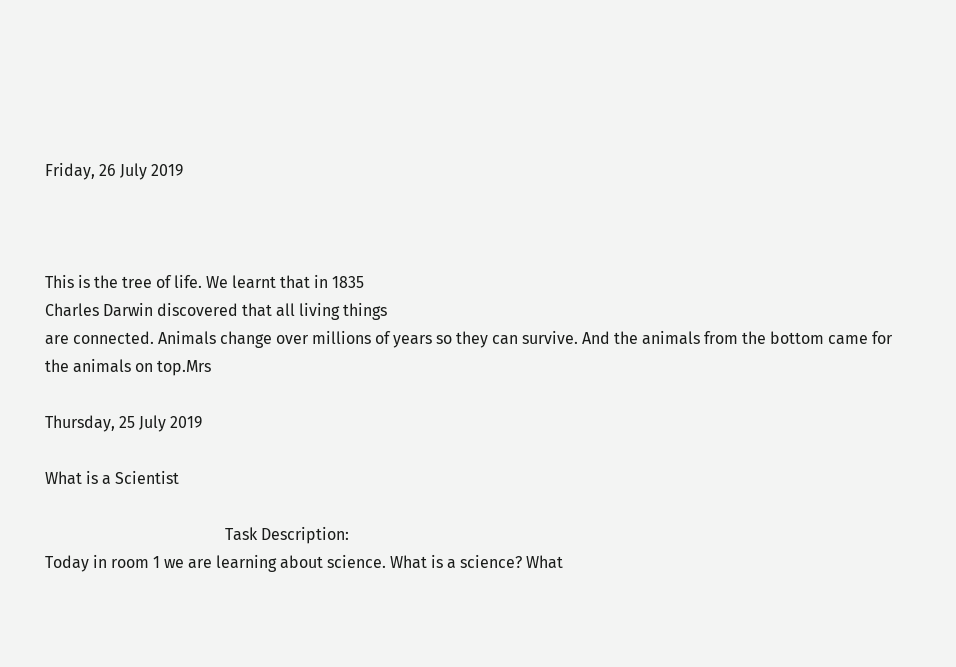Friday, 26 July 2019



This is the tree of life. We learnt that in 1835
Charles Darwin discovered that all living things
are connected. Animals change over millions of years so they can survive. And the animals from the bottom came for the animals on top.Mrs

Thursday, 25 July 2019

What is a Scientist

                                             Task Description:
Today in room 1 we are learning about science. What is a science? What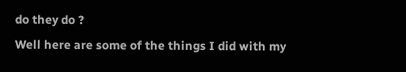do they do ?
Well here are some of the things I did with my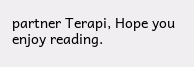partner Terapi, Hope you enjoy reading.